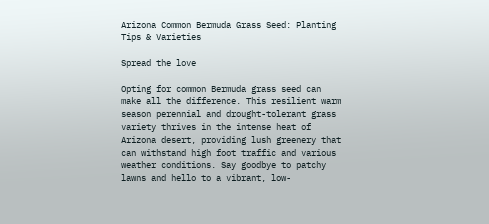Arizona Common Bermuda Grass Seed: Planting Tips & Varieties

Spread the love

Opting for common Bermuda grass seed can make all the difference. This resilient warm season perennial and drought-tolerant grass variety thrives in the intense heat of Arizona desert, providing lush greenery that can withstand high foot traffic and various weather conditions. Say goodbye to patchy lawns and hello to a vibrant, low-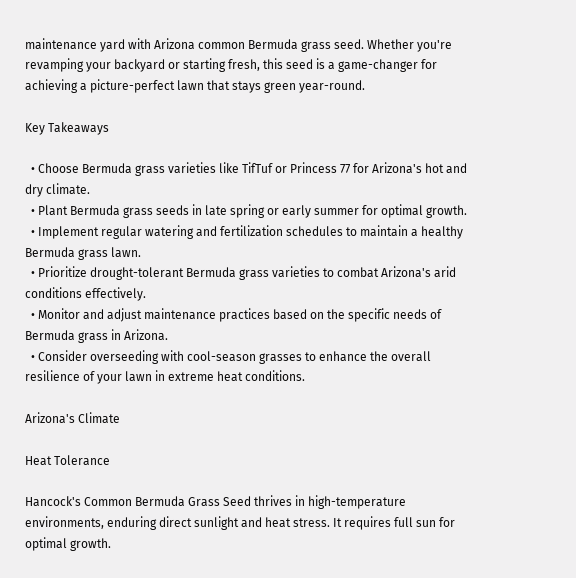maintenance yard with Arizona common Bermuda grass seed. Whether you're revamping your backyard or starting fresh, this seed is a game-changer for achieving a picture-perfect lawn that stays green year-round.

Key Takeaways

  • Choose Bermuda grass varieties like TifTuf or Princess 77 for Arizona's hot and dry climate.
  • Plant Bermuda grass seeds in late spring or early summer for optimal growth.
  • Implement regular watering and fertilization schedules to maintain a healthy Bermuda grass lawn.
  • Prioritize drought-tolerant Bermuda grass varieties to combat Arizona's arid conditions effectively.
  • Monitor and adjust maintenance practices based on the specific needs of Bermuda grass in Arizona.
  • Consider overseeding with cool-season grasses to enhance the overall resilience of your lawn in extreme heat conditions.

Arizona's Climate

Heat Tolerance

Hancock's Common Bermuda Grass Seed thrives in high-temperature environments, enduring direct sunlight and heat stress. It requires full sun for optimal growth.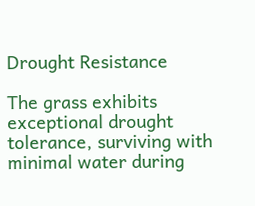Drought Resistance

The grass exhibits exceptional drought tolerance, surviving with minimal water during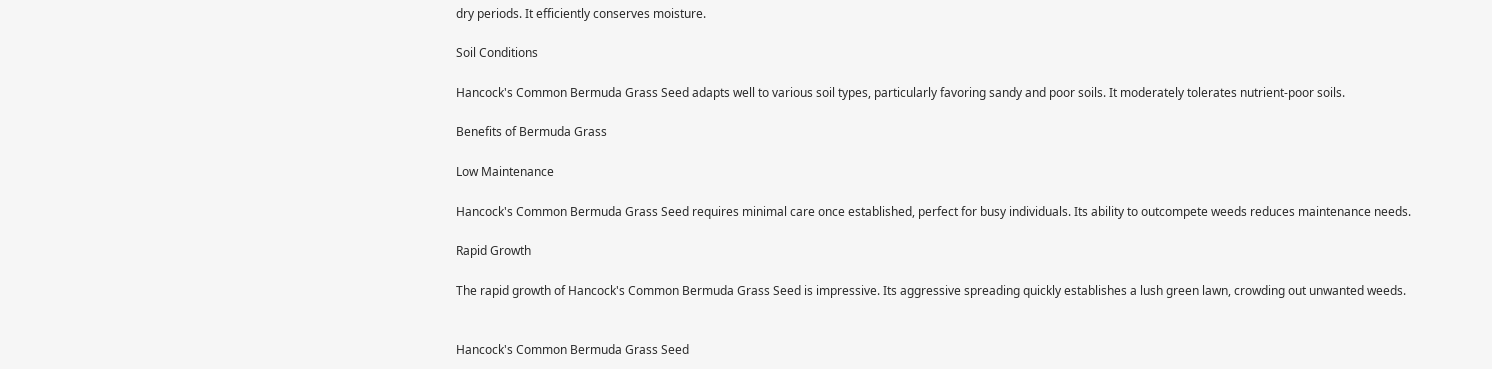dry periods. It efficiently conserves moisture.

Soil Conditions

Hancock's Common Bermuda Grass Seed adapts well to various soil types, particularly favoring sandy and poor soils. It moderately tolerates nutrient-poor soils.

Benefits of Bermuda Grass

Low Maintenance

Hancock's Common Bermuda Grass Seed requires minimal care once established, perfect for busy individuals. Its ability to outcompete weeds reduces maintenance needs.

Rapid Growth

The rapid growth of Hancock's Common Bermuda Grass Seed is impressive. Its aggressive spreading quickly establishes a lush green lawn, crowding out unwanted weeds.


Hancock's Common Bermuda Grass Seed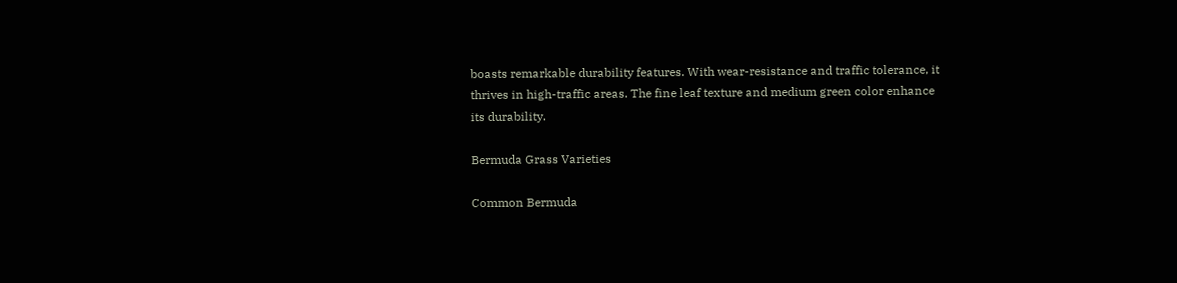boasts remarkable durability features. With wear-resistance and traffic tolerance, it thrives in high-traffic areas. The fine leaf texture and medium green color enhance its durability.

Bermuda Grass Varieties

Common Bermuda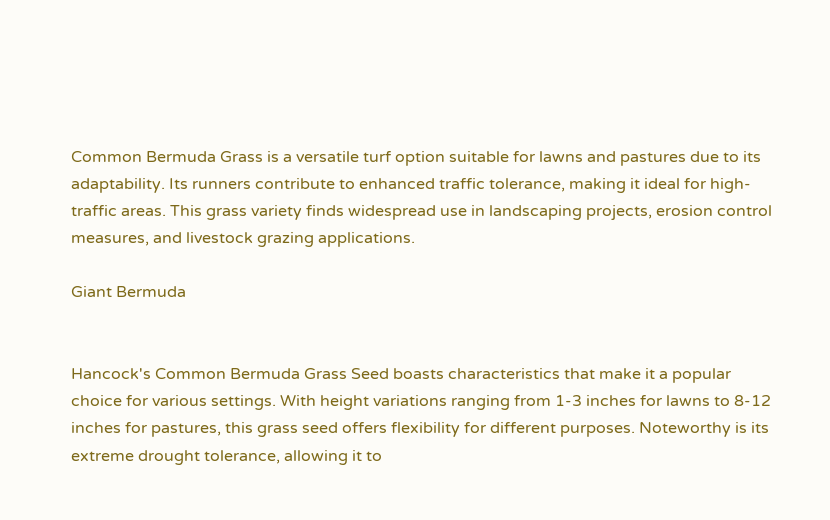Common Bermuda Grass is a versatile turf option suitable for lawns and pastures due to its adaptability. Its runners contribute to enhanced traffic tolerance, making it ideal for high-traffic areas. This grass variety finds widespread use in landscaping projects, erosion control measures, and livestock grazing applications.

Giant Bermuda


Hancock's Common Bermuda Grass Seed boasts characteristics that make it a popular choice for various settings. With height variations ranging from 1-3 inches for lawns to 8-12 inches for pastures, this grass seed offers flexibility for different purposes. Noteworthy is its extreme drought tolerance, allowing it to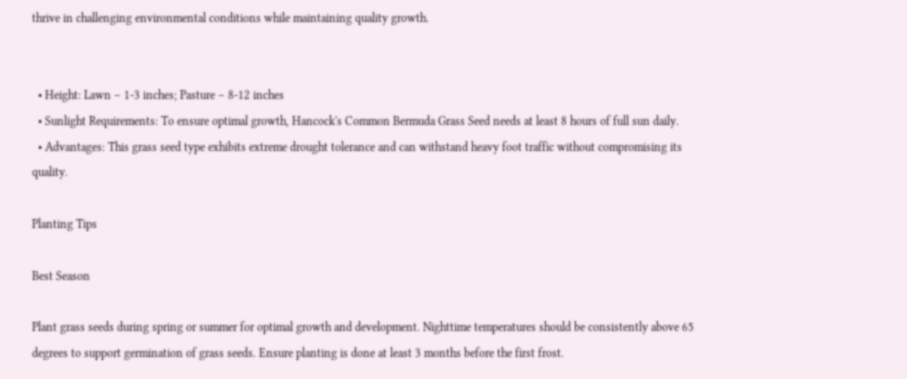thrive in challenging environmental conditions while maintaining quality growth.


  • Height: Lawn – 1-3 inches; Pasture – 8-12 inches
  • Sunlight Requirements: To ensure optimal growth, Hancock's Common Bermuda Grass Seed needs at least 8 hours of full sun daily.
  • Advantages: This grass seed type exhibits extreme drought tolerance and can withstand heavy foot traffic without compromising its quality.

Planting Tips

Best Season

Plant grass seeds during spring or summer for optimal growth and development. Nighttime temperatures should be consistently above 65 degrees to support germination of grass seeds. Ensure planting is done at least 3 months before the first frost.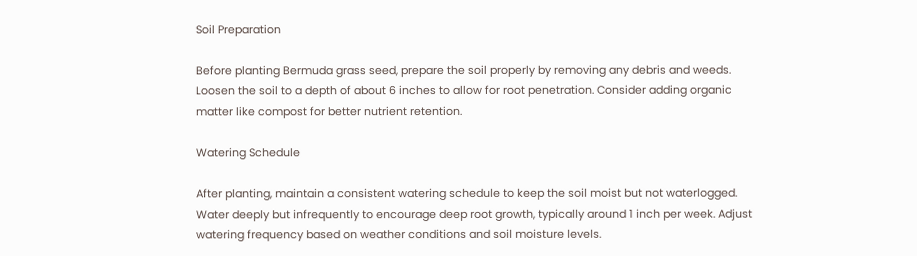Soil Preparation

Before planting Bermuda grass seed, prepare the soil properly by removing any debris and weeds. Loosen the soil to a depth of about 6 inches to allow for root penetration. Consider adding organic matter like compost for better nutrient retention.

Watering Schedule

After planting, maintain a consistent watering schedule to keep the soil moist but not waterlogged. Water deeply but infrequently to encourage deep root growth, typically around 1 inch per week. Adjust watering frequency based on weather conditions and soil moisture levels.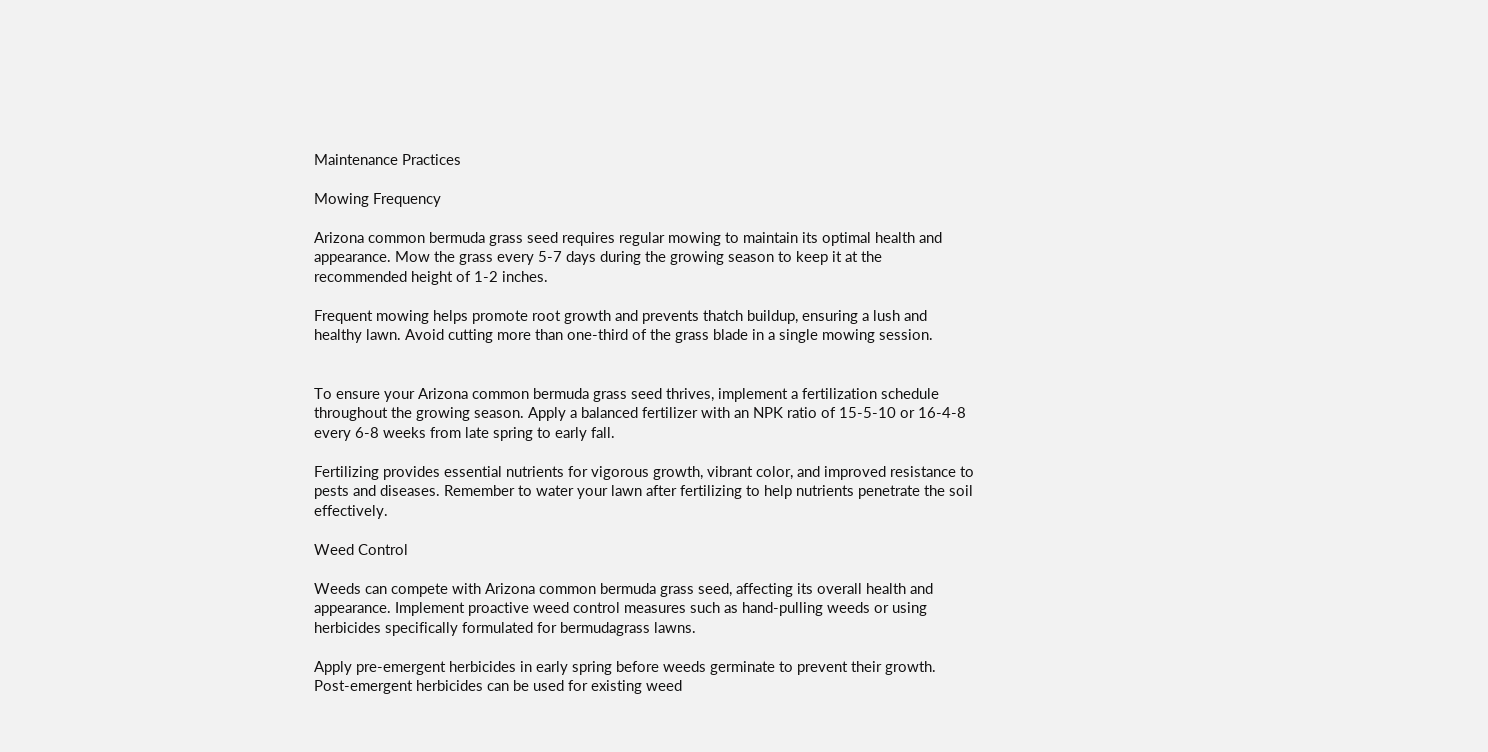Maintenance Practices

Mowing Frequency

Arizona common bermuda grass seed requires regular mowing to maintain its optimal health and appearance. Mow the grass every 5-7 days during the growing season to keep it at the recommended height of 1-2 inches.

Frequent mowing helps promote root growth and prevents thatch buildup, ensuring a lush and healthy lawn. Avoid cutting more than one-third of the grass blade in a single mowing session.


To ensure your Arizona common bermuda grass seed thrives, implement a fertilization schedule throughout the growing season. Apply a balanced fertilizer with an NPK ratio of 15-5-10 or 16-4-8 every 6-8 weeks from late spring to early fall.

Fertilizing provides essential nutrients for vigorous growth, vibrant color, and improved resistance to pests and diseases. Remember to water your lawn after fertilizing to help nutrients penetrate the soil effectively.

Weed Control

Weeds can compete with Arizona common bermuda grass seed, affecting its overall health and appearance. Implement proactive weed control measures such as hand-pulling weeds or using herbicides specifically formulated for bermudagrass lawns.

Apply pre-emergent herbicides in early spring before weeds germinate to prevent their growth. Post-emergent herbicides can be used for existing weed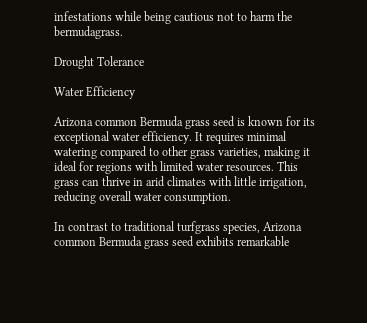infestations while being cautious not to harm the bermudagrass.

Drought Tolerance

Water Efficiency

Arizona common Bermuda grass seed is known for its exceptional water efficiency. It requires minimal watering compared to other grass varieties, making it ideal for regions with limited water resources. This grass can thrive in arid climates with little irrigation, reducing overall water consumption.

In contrast to traditional turfgrass species, Arizona common Bermuda grass seed exhibits remarkable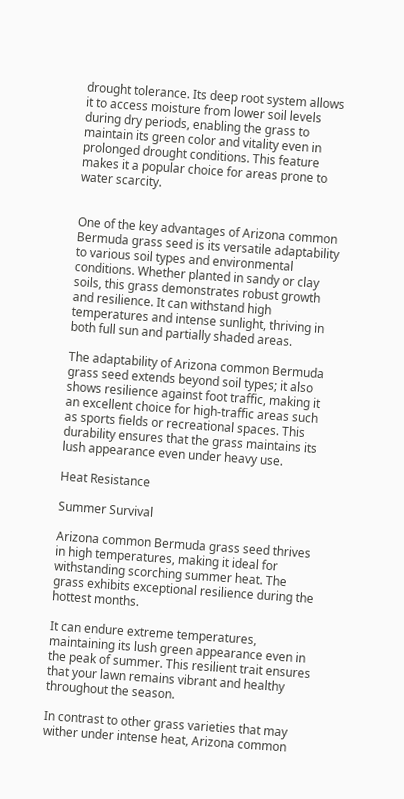drought tolerance. Its deep root system allows it to access moisture from lower soil levels during dry periods, enabling the grass to maintain its green color and vitality even in prolonged drought conditions. This feature makes it a popular choice for areas prone to water scarcity.


One of the key advantages of Arizona common Bermuda grass seed is its versatile adaptability to various soil types and environmental conditions. Whether planted in sandy or clay soils, this grass demonstrates robust growth and resilience. It can withstand high temperatures and intense sunlight, thriving in both full sun and partially shaded areas.

The adaptability of Arizona common Bermuda grass seed extends beyond soil types; it also shows resilience against foot traffic, making it an excellent choice for high-traffic areas such as sports fields or recreational spaces. This durability ensures that the grass maintains its lush appearance even under heavy use.

Heat Resistance

Summer Survival

Arizona common Bermuda grass seed thrives in high temperatures, making it ideal for withstanding scorching summer heat. The grass exhibits exceptional resilience during the hottest months.

It can endure extreme temperatures, maintaining its lush green appearance even in the peak of summer. This resilient trait ensures that your lawn remains vibrant and healthy throughout the season.

In contrast to other grass varieties that may wither under intense heat, Arizona common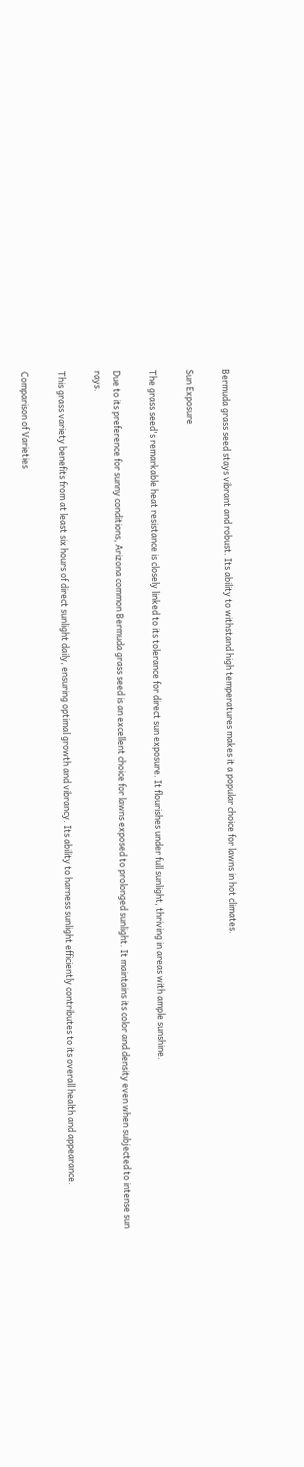Bermuda grass seed stays vibrant and robust. Its ability to withstand high temperatures makes it a popular choice for lawns in hot climates.

Sun Exposure

The grass seed's remarkable heat resistance is closely linked to its tolerance for direct sun exposure. It flourishes under full sunlight, thriving in areas with ample sunshine.

Due to its preference for sunny conditions, Arizona common Bermuda grass seed is an excellent choice for lawns exposed to prolonged sunlight. It maintains its color and density even when subjected to intense sun rays.

This grass variety benefits from at least six hours of direct sunlight daily, ensuring optimal growth and vibrancy. Its ability to harness sunlight efficiently contributes to its overall health and appearance.

Comparison of Varieties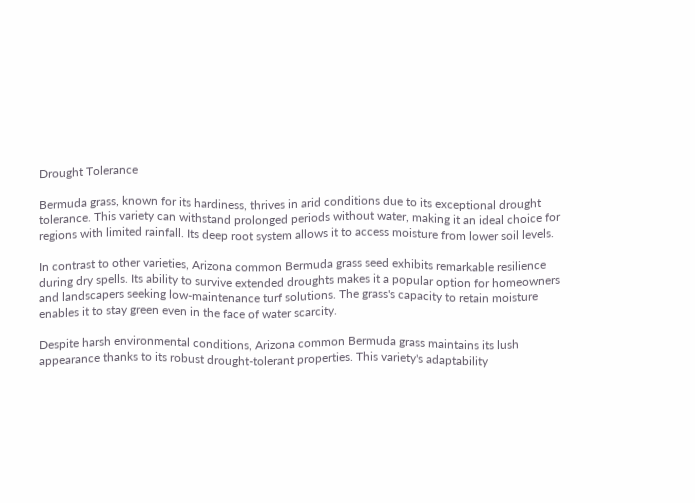Drought Tolerance

Bermuda grass, known for its hardiness, thrives in arid conditions due to its exceptional drought tolerance. This variety can withstand prolonged periods without water, making it an ideal choice for regions with limited rainfall. Its deep root system allows it to access moisture from lower soil levels.

In contrast to other varieties, Arizona common Bermuda grass seed exhibits remarkable resilience during dry spells. Its ability to survive extended droughts makes it a popular option for homeowners and landscapers seeking low-maintenance turf solutions. The grass's capacity to retain moisture enables it to stay green even in the face of water scarcity.

Despite harsh environmental conditions, Arizona common Bermuda grass maintains its lush appearance thanks to its robust drought-tolerant properties. This variety's adaptability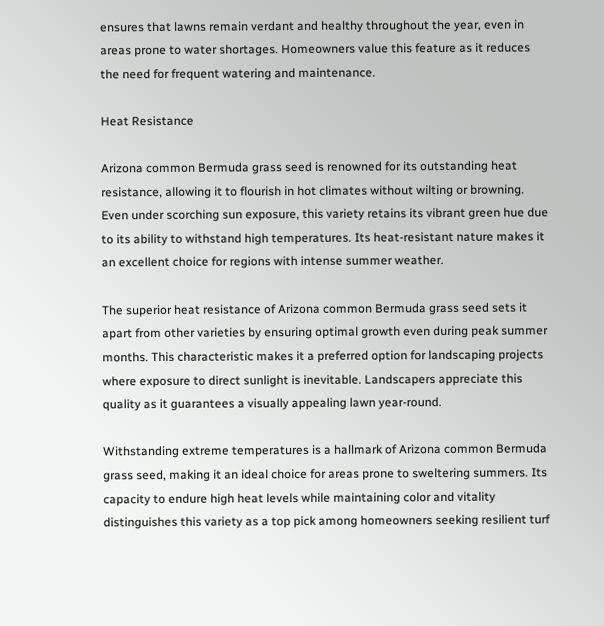ensures that lawns remain verdant and healthy throughout the year, even in areas prone to water shortages. Homeowners value this feature as it reduces the need for frequent watering and maintenance.

Heat Resistance

Arizona common Bermuda grass seed is renowned for its outstanding heat resistance, allowing it to flourish in hot climates without wilting or browning. Even under scorching sun exposure, this variety retains its vibrant green hue due to its ability to withstand high temperatures. Its heat-resistant nature makes it an excellent choice for regions with intense summer weather.

The superior heat resistance of Arizona common Bermuda grass seed sets it apart from other varieties by ensuring optimal growth even during peak summer months. This characteristic makes it a preferred option for landscaping projects where exposure to direct sunlight is inevitable. Landscapers appreciate this quality as it guarantees a visually appealing lawn year-round.

Withstanding extreme temperatures is a hallmark of Arizona common Bermuda grass seed, making it an ideal choice for areas prone to sweltering summers. Its capacity to endure high heat levels while maintaining color and vitality distinguishes this variety as a top pick among homeowners seeking resilient turf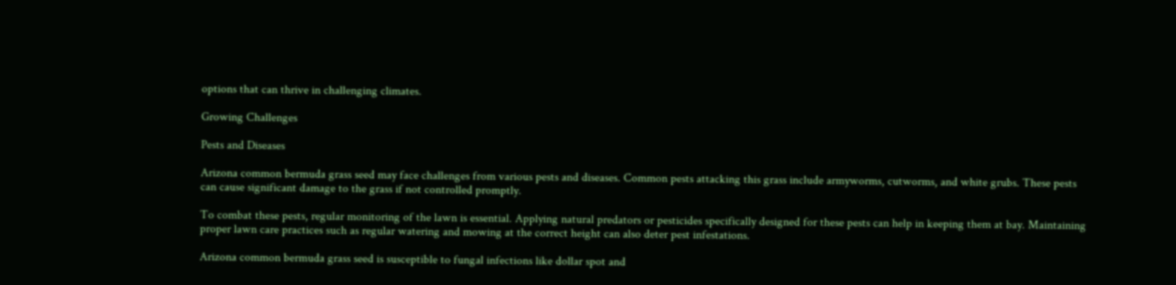options that can thrive in challenging climates.

Growing Challenges

Pests and Diseases

Arizona common bermuda grass seed may face challenges from various pests and diseases. Common pests attacking this grass include armyworms, cutworms, and white grubs. These pests can cause significant damage to the grass if not controlled promptly.

To combat these pests, regular monitoring of the lawn is essential. Applying natural predators or pesticides specifically designed for these pests can help in keeping them at bay. Maintaining proper lawn care practices such as regular watering and mowing at the correct height can also deter pest infestations.

Arizona common bermuda grass seed is susceptible to fungal infections like dollar spot and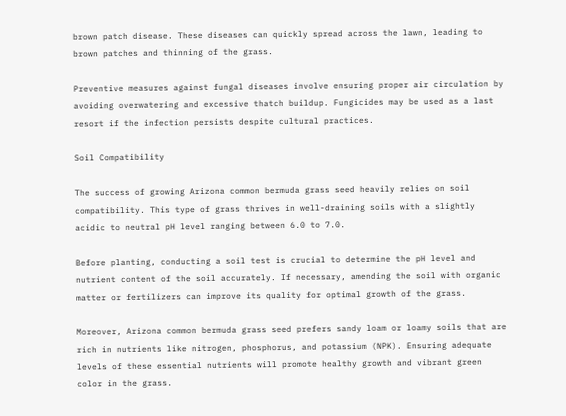brown patch disease. These diseases can quickly spread across the lawn, leading to brown patches and thinning of the grass.

Preventive measures against fungal diseases involve ensuring proper air circulation by avoiding overwatering and excessive thatch buildup. Fungicides may be used as a last resort if the infection persists despite cultural practices.

Soil Compatibility

The success of growing Arizona common bermuda grass seed heavily relies on soil compatibility. This type of grass thrives in well-draining soils with a slightly acidic to neutral pH level ranging between 6.0 to 7.0.

Before planting, conducting a soil test is crucial to determine the pH level and nutrient content of the soil accurately. If necessary, amending the soil with organic matter or fertilizers can improve its quality for optimal growth of the grass.

Moreover, Arizona common bermuda grass seed prefers sandy loam or loamy soils that are rich in nutrients like nitrogen, phosphorus, and potassium (NPK). Ensuring adequate levels of these essential nutrients will promote healthy growth and vibrant green color in the grass.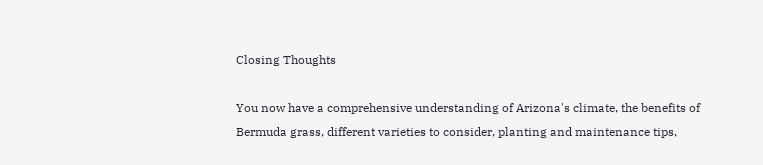Closing Thoughts

You now have a comprehensive understanding of Arizona's climate, the benefits of Bermuda grass, different varieties to consider, planting and maintenance tips,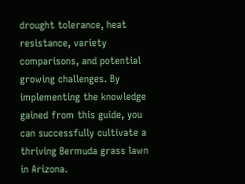drought tolerance, heat resistance, variety comparisons, and potential growing challenges. By implementing the knowledge gained from this guide, you can successfully cultivate a thriving Bermuda grass lawn in Arizona.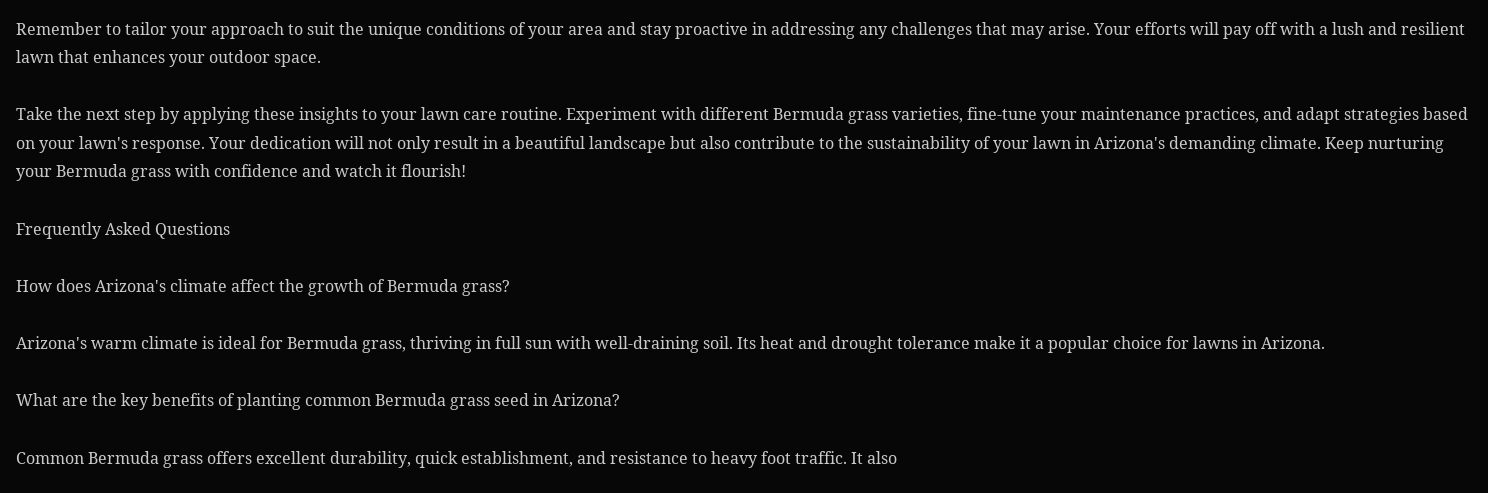Remember to tailor your approach to suit the unique conditions of your area and stay proactive in addressing any challenges that may arise. Your efforts will pay off with a lush and resilient lawn that enhances your outdoor space.

Take the next step by applying these insights to your lawn care routine. Experiment with different Bermuda grass varieties, fine-tune your maintenance practices, and adapt strategies based on your lawn's response. Your dedication will not only result in a beautiful landscape but also contribute to the sustainability of your lawn in Arizona's demanding climate. Keep nurturing your Bermuda grass with confidence and watch it flourish!

Frequently Asked Questions

How does Arizona's climate affect the growth of Bermuda grass?

Arizona's warm climate is ideal for Bermuda grass, thriving in full sun with well-draining soil. Its heat and drought tolerance make it a popular choice for lawns in Arizona.

What are the key benefits of planting common Bermuda grass seed in Arizona?

Common Bermuda grass offers excellent durability, quick establishment, and resistance to heavy foot traffic. It also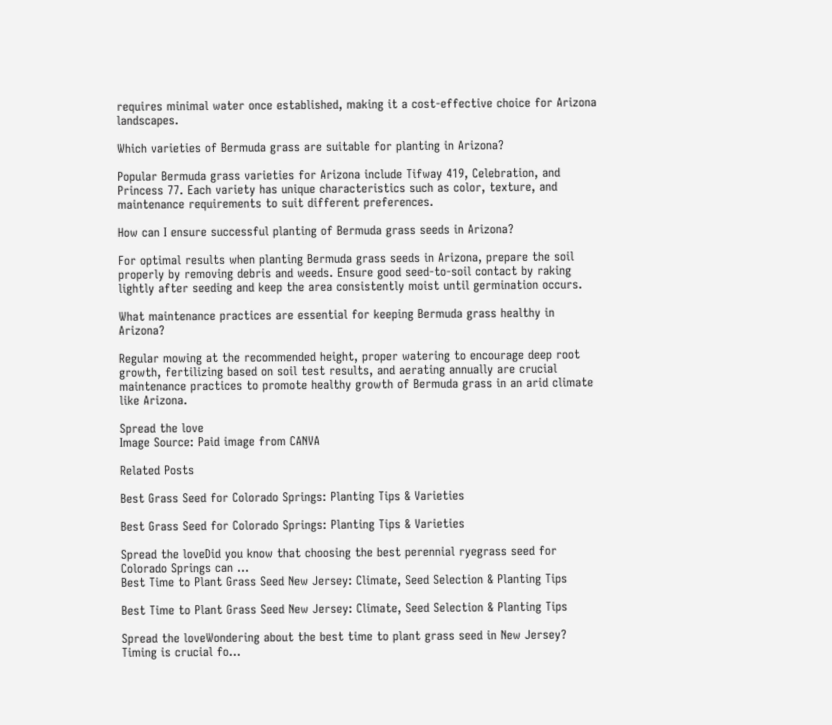requires minimal water once established, making it a cost-effective choice for Arizona landscapes.

Which varieties of Bermuda grass are suitable for planting in Arizona?

Popular Bermuda grass varieties for Arizona include Tifway 419, Celebration, and Princess 77. Each variety has unique characteristics such as color, texture, and maintenance requirements to suit different preferences.

How can I ensure successful planting of Bermuda grass seeds in Arizona?

For optimal results when planting Bermuda grass seeds in Arizona, prepare the soil properly by removing debris and weeds. Ensure good seed-to-soil contact by raking lightly after seeding and keep the area consistently moist until germination occurs.

What maintenance practices are essential for keeping Bermuda grass healthy in Arizona?

Regular mowing at the recommended height, proper watering to encourage deep root growth, fertilizing based on soil test results, and aerating annually are crucial maintenance practices to promote healthy growth of Bermuda grass in an arid climate like Arizona.

Spread the love
Image Source: Paid image from CANVA

Related Posts

Best Grass Seed for Colorado Springs: Planting Tips & Varieties

Best Grass Seed for Colorado Springs: Planting Tips & Varieties

Spread the loveDid you know that choosing the best perennial ryegrass seed for Colorado Springs can ...
Best Time to Plant Grass Seed New Jersey: Climate, Seed Selection & Planting Tips

Best Time to Plant Grass Seed New Jersey: Climate, Seed Selection & Planting Tips

Spread the loveWondering about the best time to plant grass seed in New Jersey? Timing is crucial fo...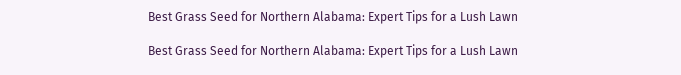Best Grass Seed for Northern Alabama: Expert Tips for a Lush Lawn

Best Grass Seed for Northern Alabama: Expert Tips for a Lush Lawn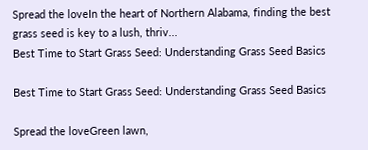Spread the loveIn the heart of Northern Alabama, finding the best grass seed is key to a lush, thriv...
Best Time to Start Grass Seed: Understanding Grass Seed Basics

Best Time to Start Grass Seed: Understanding Grass Seed Basics

Spread the loveGreen lawn,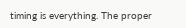timing is everything. The proper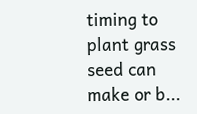timing to plant grass seed can make or b...